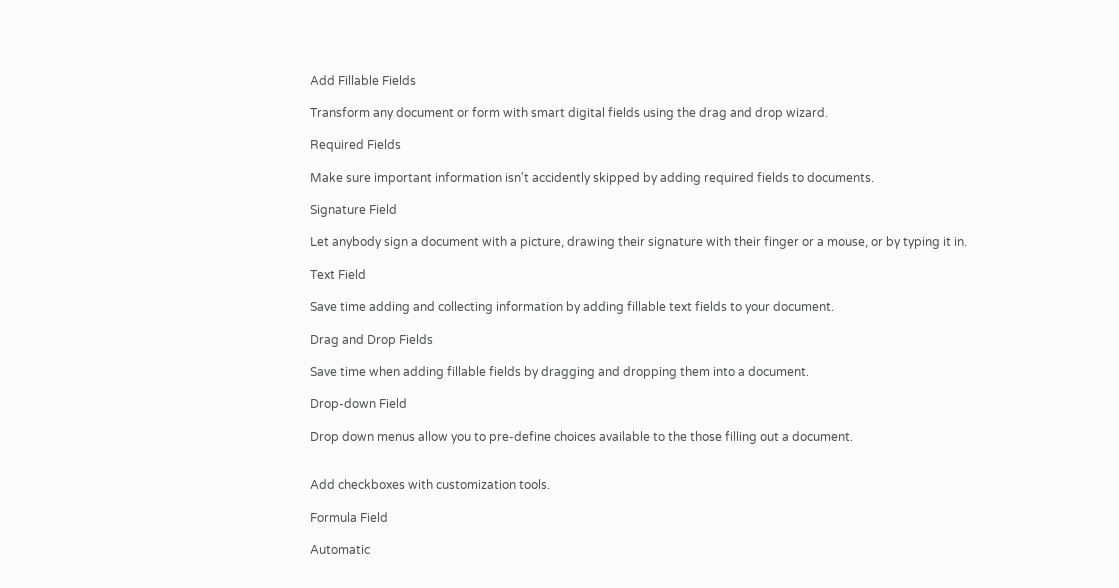Add Fillable Fields

Transform any document or form with smart digital fields using the drag and drop wizard.

Required Fields

Make sure important information isn't accidently skipped by adding required fields to documents.

Signature Field

Let anybody sign a document with a picture, drawing their signature with their finger or a mouse, or by typing it in.

Text Field

Save time adding and collecting information by adding fillable text fields to your document.

Drag and Drop Fields

Save time when adding fillable fields by dragging and dropping them into a document.

Drop-down Field

Drop down menus allow you to pre-define choices available to the those filling out a document.


Add checkboxes with customization tools.

Formula Field

Automatic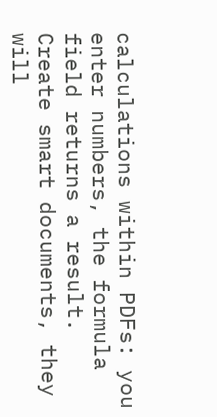calculations within PDFs: you enter numbers, the formula field returns a result. Create smart documents, they will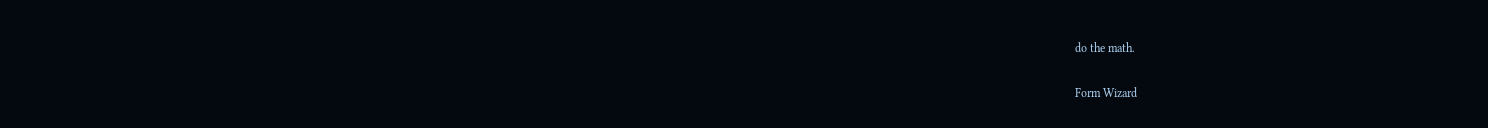do the math.

Form Wizard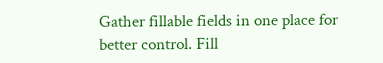Gather fillable fields in one place for better control. Fill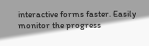interactive forms faster. Easily monitor the progress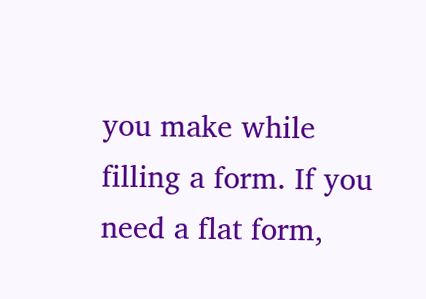you make while filling a form. If you need a flat form,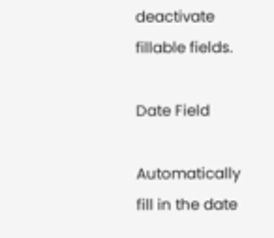deactivate fillable fields.

Date Field

Automatically fill in the date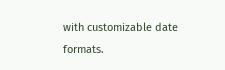with customizable date formats.